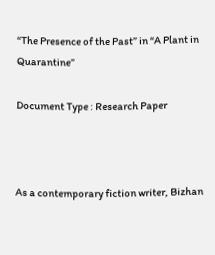“The Presence of the Past” in “A Plant in Quarantine”

Document Type : Research Paper



As a contemporary fiction writer, Bizhan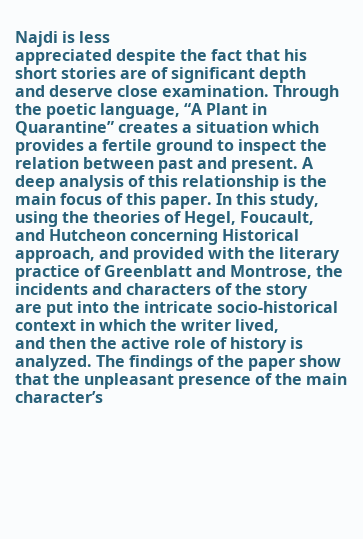Najdi is less
appreciated despite the fact that his short stories are of significant depth
and deserve close examination. Through the poetic language, “A Plant in
Quarantine” creates a situation which provides a fertile ground to inspect the
relation between past and present. A deep analysis of this relationship is the
main focus of this paper. In this study, using the theories of Hegel, Foucault,
and Hutcheon concerning Historical approach, and provided with the literary
practice of Greenblatt and Montrose, the incidents and characters of the story
are put into the intricate socio-historical context in which the writer lived,
and then the active role of history is analyzed. The findings of the paper show
that the unpleasant presence of the main character’s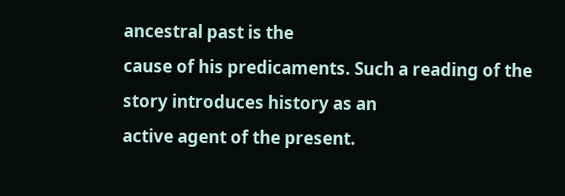ancestral past is the
cause of his predicaments. Such a reading of the story introduces history as an
active agent of the present.